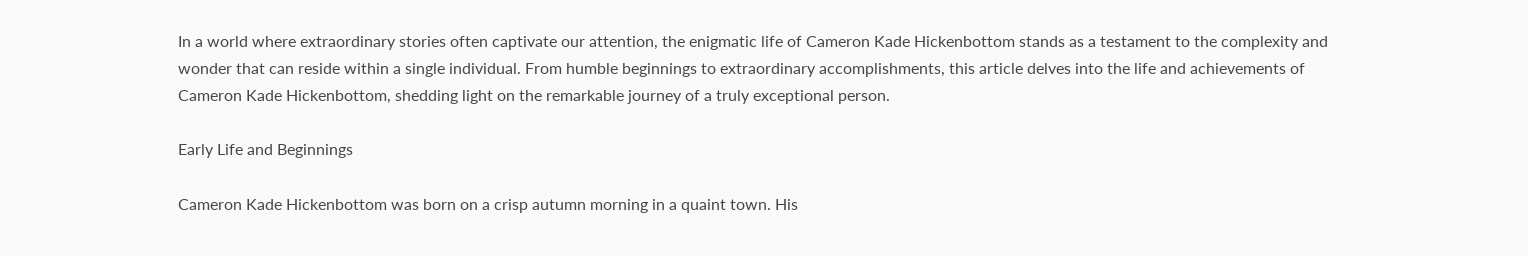In a world where extraordinary stories often captivate our attention, the enigmatic life of Cameron Kade Hickenbottom stands as a testament to the complexity and wonder that can reside within a single individual. From humble beginnings to extraordinary accomplishments, this article delves into the life and achievements of Cameron Kade Hickenbottom, shedding light on the remarkable journey of a truly exceptional person.

Early Life and Beginnings

Cameron Kade Hickenbottom was born on a crisp autumn morning in a quaint town. His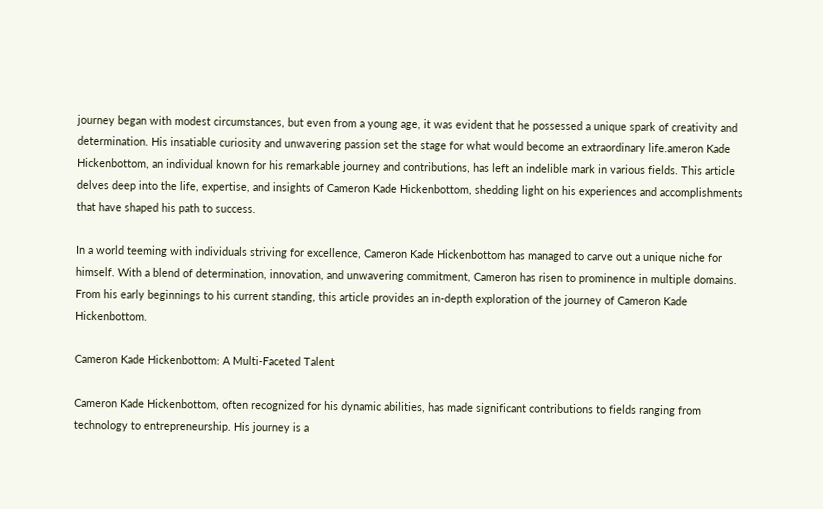journey began with modest circumstances, but even from a young age, it was evident that he possessed a unique spark of creativity and determination. His insatiable curiosity and unwavering passion set the stage for what would become an extraordinary life.ameron Kade Hickenbottom, an individual known for his remarkable journey and contributions, has left an indelible mark in various fields. This article delves deep into the life, expertise, and insights of Cameron Kade Hickenbottom, shedding light on his experiences and accomplishments that have shaped his path to success.

In a world teeming with individuals striving for excellence, Cameron Kade Hickenbottom has managed to carve out a unique niche for himself. With a blend of determination, innovation, and unwavering commitment, Cameron has risen to prominence in multiple domains. From his early beginnings to his current standing, this article provides an in-depth exploration of the journey of Cameron Kade Hickenbottom.

Cameron Kade Hickenbottom: A Multi-Faceted Talent

Cameron Kade Hickenbottom, often recognized for his dynamic abilities, has made significant contributions to fields ranging from technology to entrepreneurship. His journey is a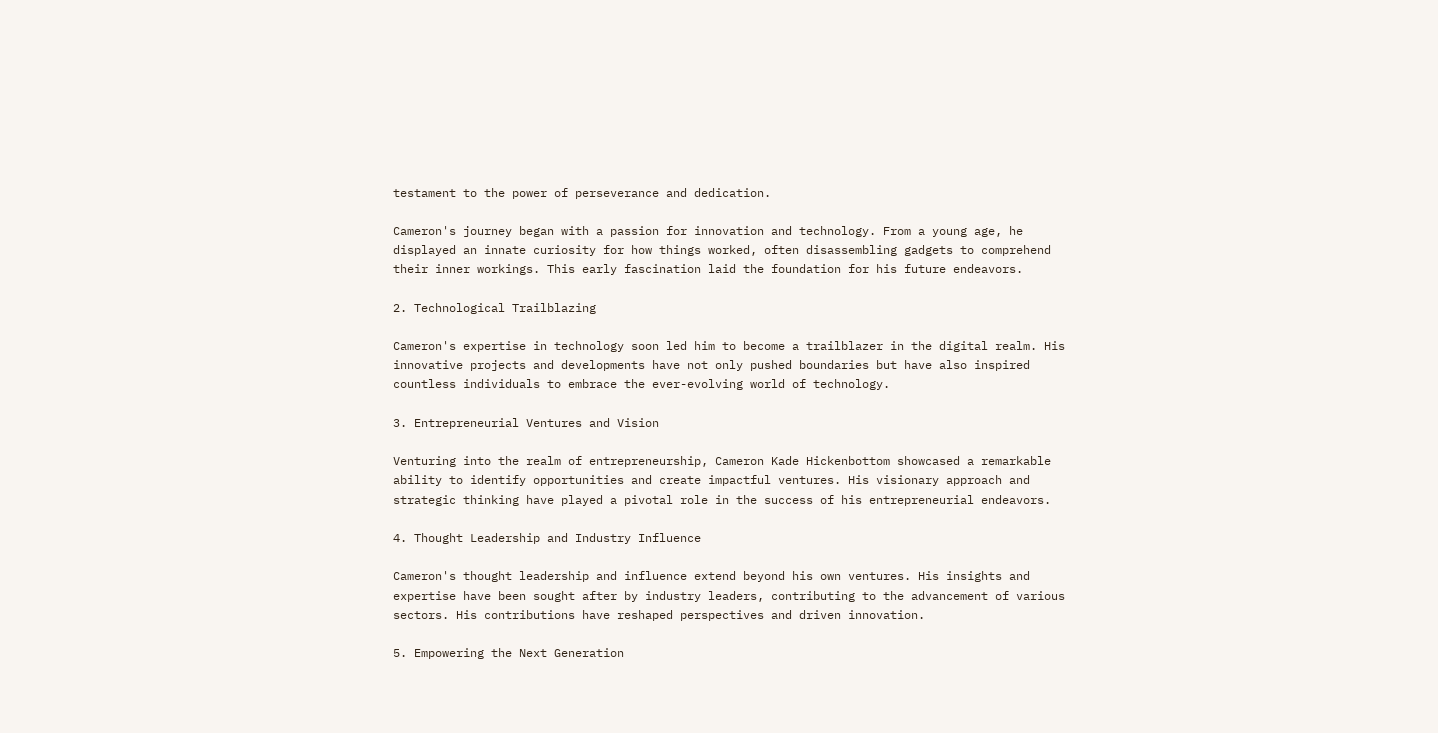testament to the power of perseverance and dedication.

Cameron's journey began with a passion for innovation and technology. From a young age, he displayed an innate curiosity for how things worked, often disassembling gadgets to comprehend their inner workings. This early fascination laid the foundation for his future endeavors.

2. Technological Trailblazing

Cameron's expertise in technology soon led him to become a trailblazer in the digital realm. His innovative projects and developments have not only pushed boundaries but have also inspired countless individuals to embrace the ever-evolving world of technology.

3. Entrepreneurial Ventures and Vision

Venturing into the realm of entrepreneurship, Cameron Kade Hickenbottom showcased a remarkable ability to identify opportunities and create impactful ventures. His visionary approach and strategic thinking have played a pivotal role in the success of his entrepreneurial endeavors.

4. Thought Leadership and Industry Influence

Cameron's thought leadership and influence extend beyond his own ventures. His insights and expertise have been sought after by industry leaders, contributing to the advancement of various sectors. His contributions have reshaped perspectives and driven innovation.

5. Empowering the Next Generation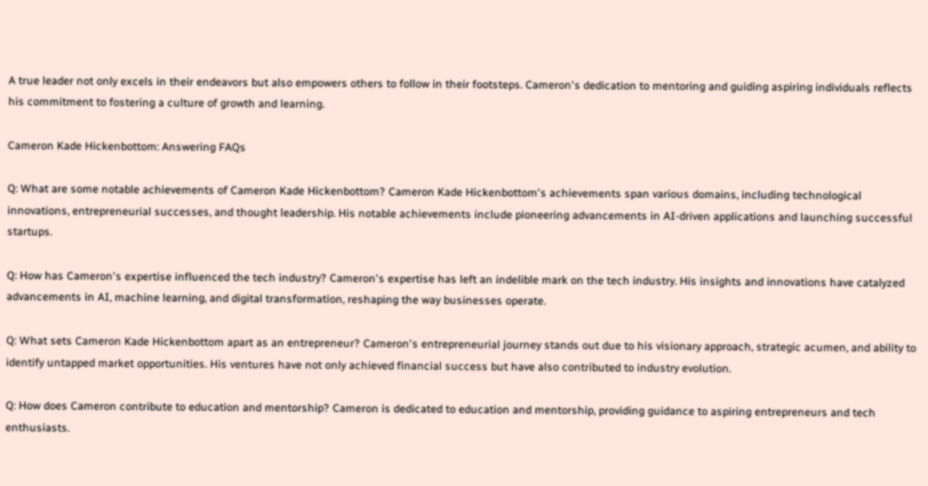A true leader not only excels in their endeavors but also empowers others to follow in their footsteps. Cameron's dedication to mentoring and guiding aspiring individuals reflects his commitment to fostering a culture of growth and learning.

Cameron Kade Hickenbottom: Answering FAQs

Q: What are some notable achievements of Cameron Kade Hickenbottom? Cameron Kade Hickenbottom's achievements span various domains, including technological innovations, entrepreneurial successes, and thought leadership. His notable achievements include pioneering advancements in AI-driven applications and launching successful startups.

Q: How has Cameron's expertise influenced the tech industry? Cameron's expertise has left an indelible mark on the tech industry. His insights and innovations have catalyzed advancements in AI, machine learning, and digital transformation, reshaping the way businesses operate.

Q: What sets Cameron Kade Hickenbottom apart as an entrepreneur? Cameron's entrepreneurial journey stands out due to his visionary approach, strategic acumen, and ability to identify untapped market opportunities. His ventures have not only achieved financial success but have also contributed to industry evolution.

Q: How does Cameron contribute to education and mentorship? Cameron is dedicated to education and mentorship, providing guidance to aspiring entrepreneurs and tech enthusiasts.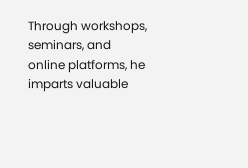Through workshops, seminars, and online platforms, he imparts valuable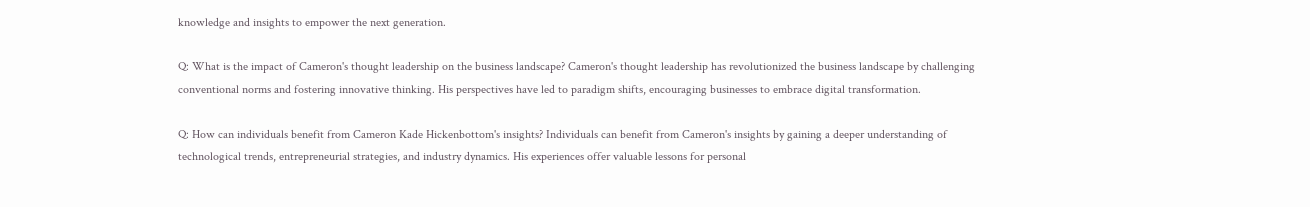knowledge and insights to empower the next generation.

Q: What is the impact of Cameron's thought leadership on the business landscape? Cameron's thought leadership has revolutionized the business landscape by challenging conventional norms and fostering innovative thinking. His perspectives have led to paradigm shifts, encouraging businesses to embrace digital transformation.

Q: How can individuals benefit from Cameron Kade Hickenbottom's insights? Individuals can benefit from Cameron's insights by gaining a deeper understanding of technological trends, entrepreneurial strategies, and industry dynamics. His experiences offer valuable lessons for personal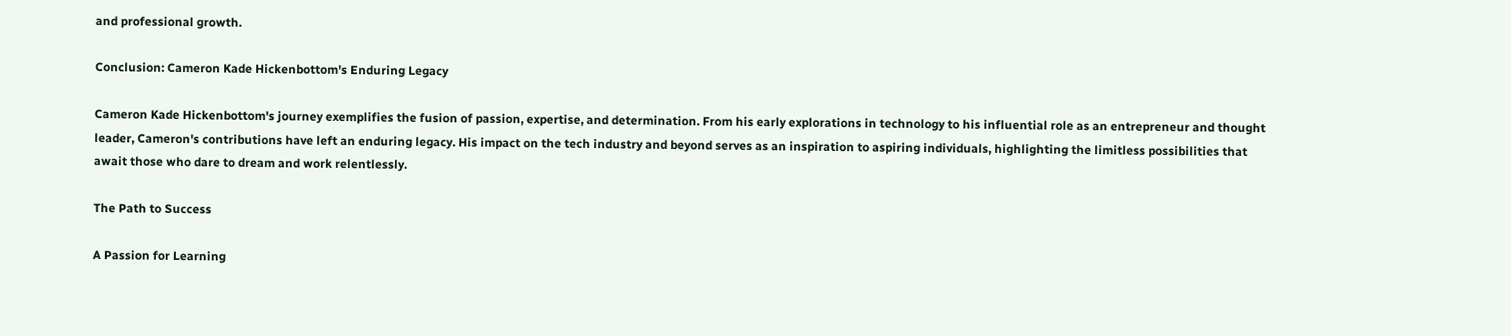and professional growth.

Conclusion: Cameron Kade Hickenbottom's Enduring Legacy

Cameron Kade Hickenbottom's journey exemplifies the fusion of passion, expertise, and determination. From his early explorations in technology to his influential role as an entrepreneur and thought leader, Cameron's contributions have left an enduring legacy. His impact on the tech industry and beyond serves as an inspiration to aspiring individuals, highlighting the limitless possibilities that await those who dare to dream and work relentlessly.

The Path to Success

A Passion for Learning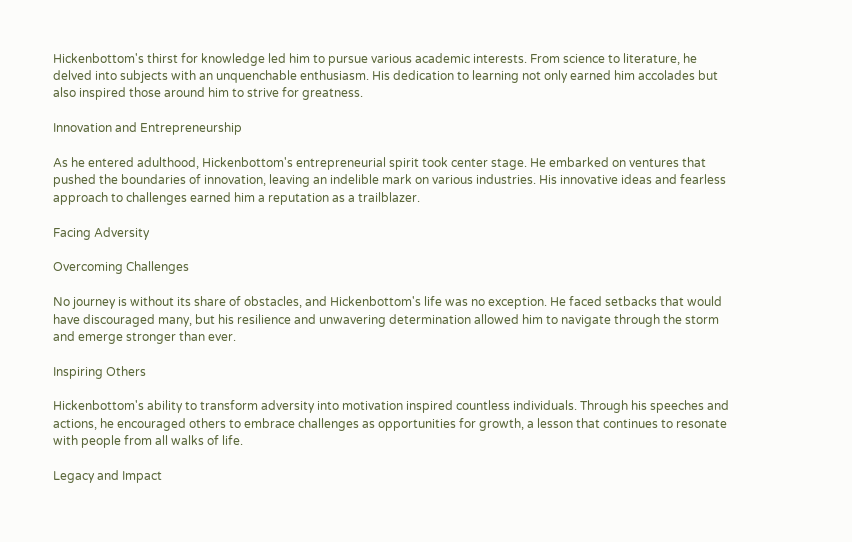Hickenbottom's thirst for knowledge led him to pursue various academic interests. From science to literature, he delved into subjects with an unquenchable enthusiasm. His dedication to learning not only earned him accolades but also inspired those around him to strive for greatness.

Innovation and Entrepreneurship

As he entered adulthood, Hickenbottom's entrepreneurial spirit took center stage. He embarked on ventures that pushed the boundaries of innovation, leaving an indelible mark on various industries. His innovative ideas and fearless approach to challenges earned him a reputation as a trailblazer.

Facing Adversity

Overcoming Challenges

No journey is without its share of obstacles, and Hickenbottom's life was no exception. He faced setbacks that would have discouraged many, but his resilience and unwavering determination allowed him to navigate through the storm and emerge stronger than ever.

Inspiring Others

Hickenbottom's ability to transform adversity into motivation inspired countless individuals. Through his speeches and actions, he encouraged others to embrace challenges as opportunities for growth, a lesson that continues to resonate with people from all walks of life.

Legacy and Impact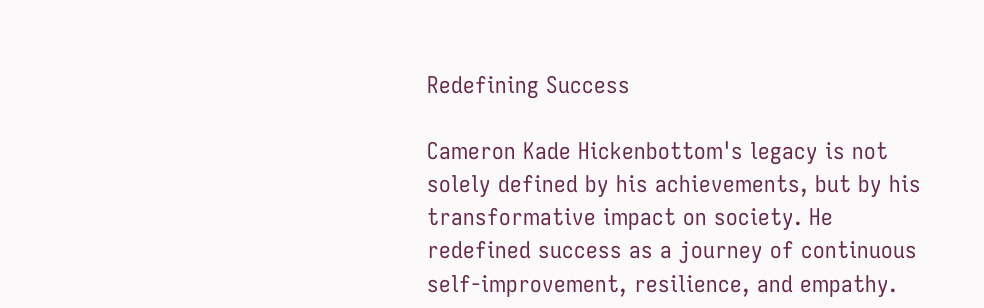Redefining Success

Cameron Kade Hickenbottom's legacy is not solely defined by his achievements, but by his transformative impact on society. He redefined success as a journey of continuous self-improvement, resilience, and empathy.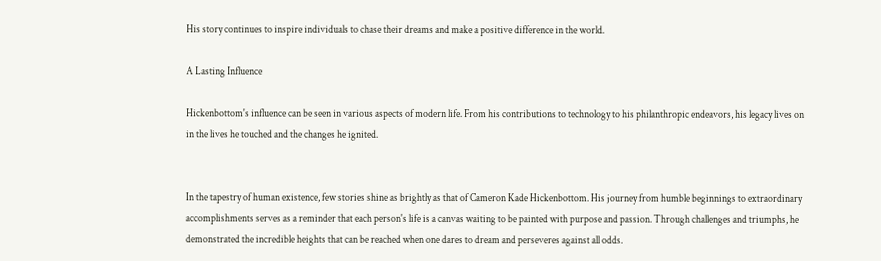His story continues to inspire individuals to chase their dreams and make a positive difference in the world.

A Lasting Influence

Hickenbottom's influence can be seen in various aspects of modern life. From his contributions to technology to his philanthropic endeavors, his legacy lives on in the lives he touched and the changes he ignited.


In the tapestry of human existence, few stories shine as brightly as that of Cameron Kade Hickenbottom. His journey from humble beginnings to extraordinary accomplishments serves as a reminder that each person's life is a canvas waiting to be painted with purpose and passion. Through challenges and triumphs, he demonstrated the incredible heights that can be reached when one dares to dream and perseveres against all odds.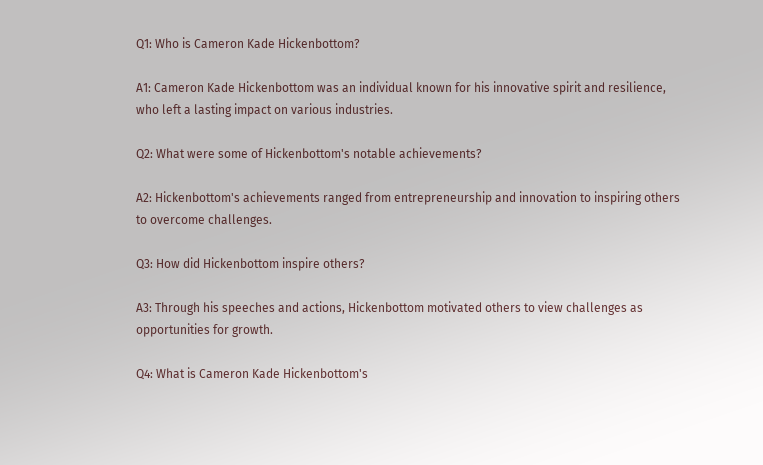Q1: Who is Cameron Kade Hickenbottom?

A1: Cameron Kade Hickenbottom was an individual known for his innovative spirit and resilience, who left a lasting impact on various industries.

Q2: What were some of Hickenbottom's notable achievements?

A2: Hickenbottom's achievements ranged from entrepreneurship and innovation to inspiring others to overcome challenges.

Q3: How did Hickenbottom inspire others?

A3: Through his speeches and actions, Hickenbottom motivated others to view challenges as opportunities for growth.

Q4: What is Cameron Kade Hickenbottom's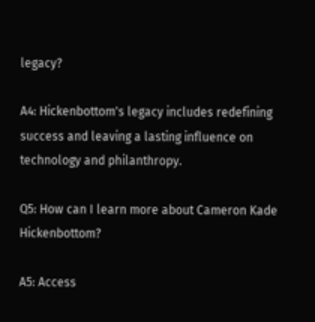legacy?

A4: Hickenbottom's legacy includes redefining success and leaving a lasting influence on technology and philanthropy.

Q5: How can I learn more about Cameron Kade Hickenbottom?

A5: Access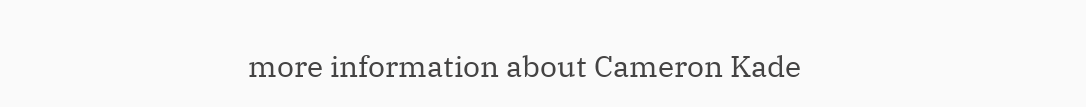more information about Cameron Kade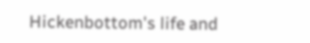Hickenbottom's life and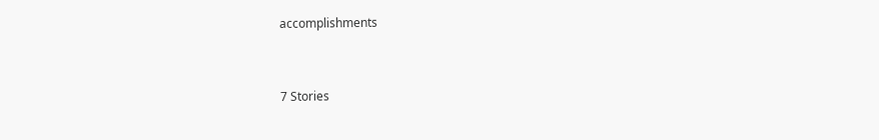accomplishments


7 Stories